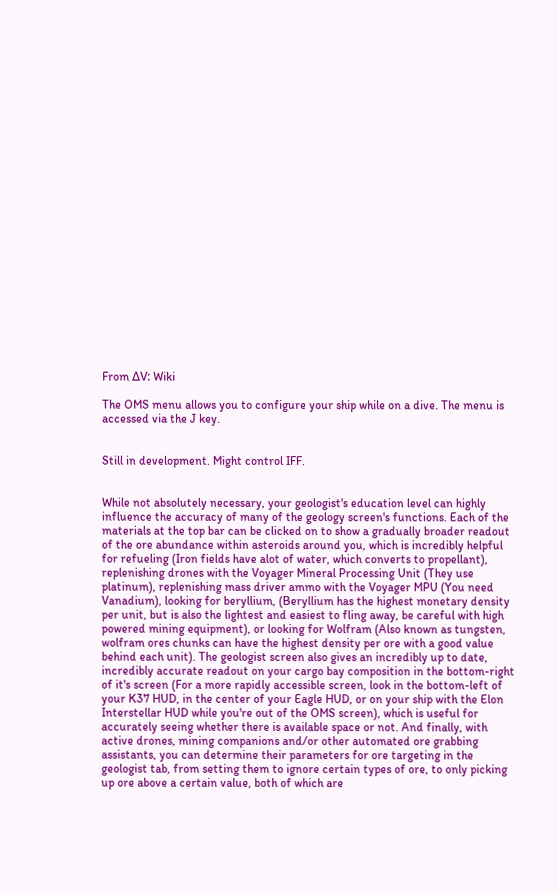From ΔV: Wiki

The OMS menu allows you to configure your ship while on a dive. The menu is accessed via the J key.


Still in development. Might control IFF.


While not absolutely necessary, your geologist's education level can highly influence the accuracy of many of the geology screen's functions. Each of the materials at the top bar can be clicked on to show a gradually broader readout of the ore abundance within asteroids around you, which is incredibly helpful for refueling (Iron fields have alot of water, which converts to propellant), replenishing drones with the Voyager Mineral Processing Unit (They use platinum), replenishing mass driver ammo with the Voyager MPU (You need Vanadium), looking for beryllium, (Beryllium has the highest monetary density per unit, but is also the lightest and easiest to fling away, be careful with high powered mining equipment), or looking for Wolfram (Also known as tungsten, wolfram ores chunks can have the highest density per ore with a good value behind each unit). The geologist screen also gives an incredibly up to date, incredibly accurate readout on your cargo bay composition in the bottom-right of it's screen (For a more rapidly accessible screen, look in the bottom-left of your K37 HUD, in the center of your Eagle HUD, or on your ship with the Elon Interstellar HUD while you're out of the OMS screen), which is useful for accurately seeing whether there is available space or not. And finally, with active drones, mining companions and/or other automated ore grabbing assistants, you can determine their parameters for ore targeting in the geologist tab, from setting them to ignore certain types of ore, to only picking up ore above a certain value, both of which are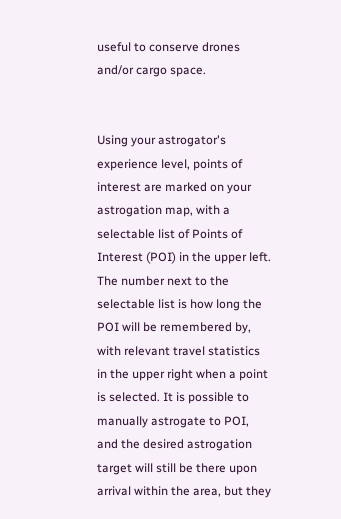useful to conserve drones and/or cargo space.


Using your astrogator's experience level, points of interest are marked on your astrogation map, with a selectable list of Points of Interest (POI) in the upper left. The number next to the selectable list is how long the POI will be remembered by, with relevant travel statistics in the upper right when a point is selected. It is possible to manually astrogate to POI, and the desired astrogation target will still be there upon arrival within the area, but they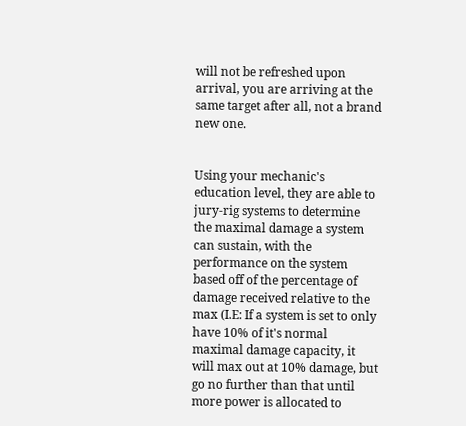will not be refreshed upon arrival, you are arriving at the same target after all, not a brand new one.


Using your mechanic's education level, they are able to jury-rig systems to determine the maximal damage a system can sustain, with the performance on the system based off of the percentage of damage received relative to the max (I.E: If a system is set to only have 10% of it's normal maximal damage capacity, it will max out at 10% damage, but go no further than that until more power is allocated to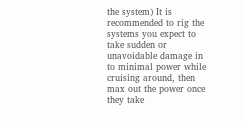the system) It is recommended to rig the systems you expect to take sudden or unavoidable damage in to minimal power while cruising around, then max out the power once they take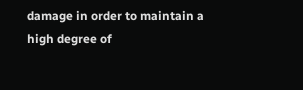damage in order to maintain a high degree of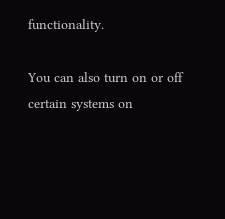functionality.

You can also turn on or off certain systems on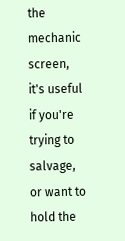the mechanic screen, it's useful if you're trying to salvage, or want to hold the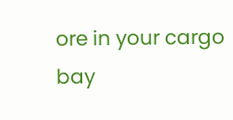ore in your cargo bay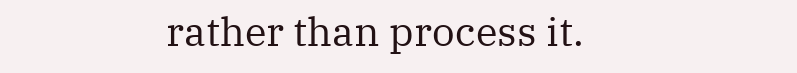rather than process it.